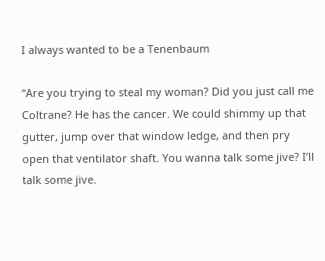I always wanted to be a Tenenbaum

“Are you trying to steal my woman? Did you just call me Coltrane? He has the cancer. We could shimmy up that gutter, jump over that window ledge, and then pry open that ventilator shaft. You wanna talk some jive? I’ll talk some jive.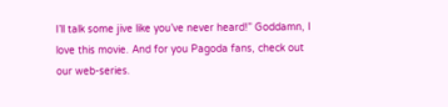I’ll talk some jive like you’ve never heard!” Goddamn, I love this movie. And for you Pagoda fans, check out our web-series.